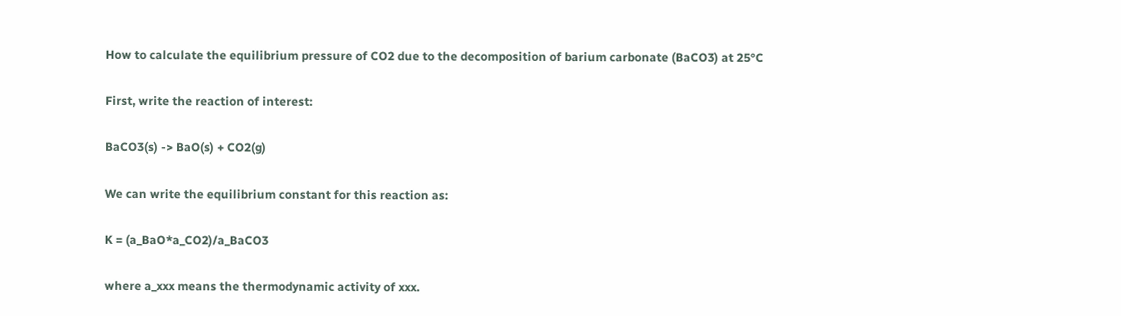How to calculate the equilibrium pressure of CO2 due to the decomposition of barium carbonate (BaCO3) at 25°C

First, write the reaction of interest:

BaCO3(s) -> BaO(s) + CO2(g)

We can write the equilibrium constant for this reaction as:

K = (a_BaO*a_CO2)/a_BaCO3

where a_xxx means the thermodynamic activity of xxx.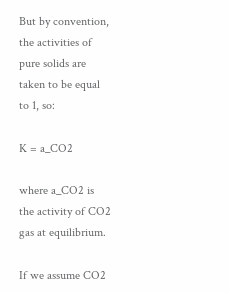But by convention, the activities of pure solids are taken to be equal to 1, so:

K = a_CO2

where a_CO2 is the activity of CO2 gas at equilibrium.

If we assume CO2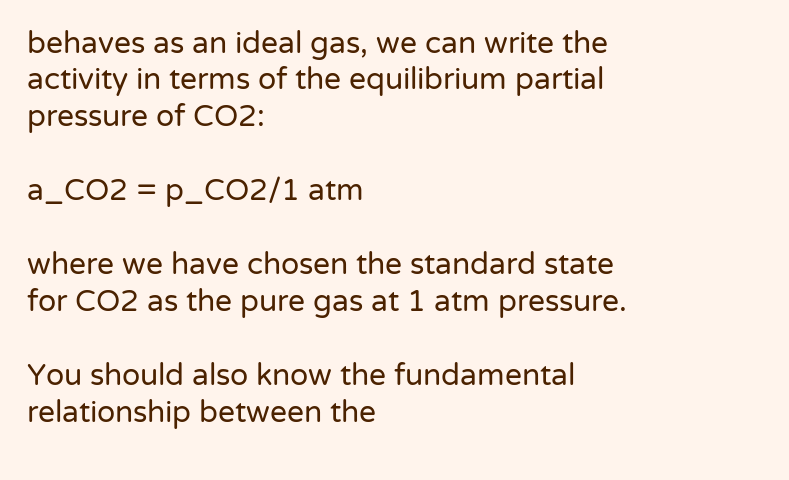behaves as an ideal gas, we can write the activity in terms of the equilibrium partial pressure of CO2:

a_CO2 = p_CO2/1 atm

where we have chosen the standard state for CO2 as the pure gas at 1 atm pressure.

You should also know the fundamental relationship between the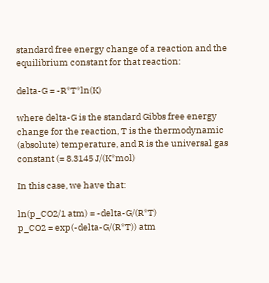standard free energy change of a reaction and the equilibrium constant for that reaction:

delta-G = -R*T*ln(K)

where delta-G is the standard Gibbs free energy change for the reaction, T is the thermodynamic (absolute) temperature, and R is the universal gas constant (= 8.3145 J/(K*mol)

In this case, we have that:

ln(p_CO2/1 atm) = -delta-G/(R*T)
p_CO2 = exp(-delta-G/(R*T)) atm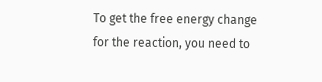To get the free energy change for the reaction, you need to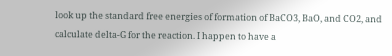look up the standard free energies of formation of BaCO3, BaO, and CO2, and calculate delta-G for the reaction. I happen to have a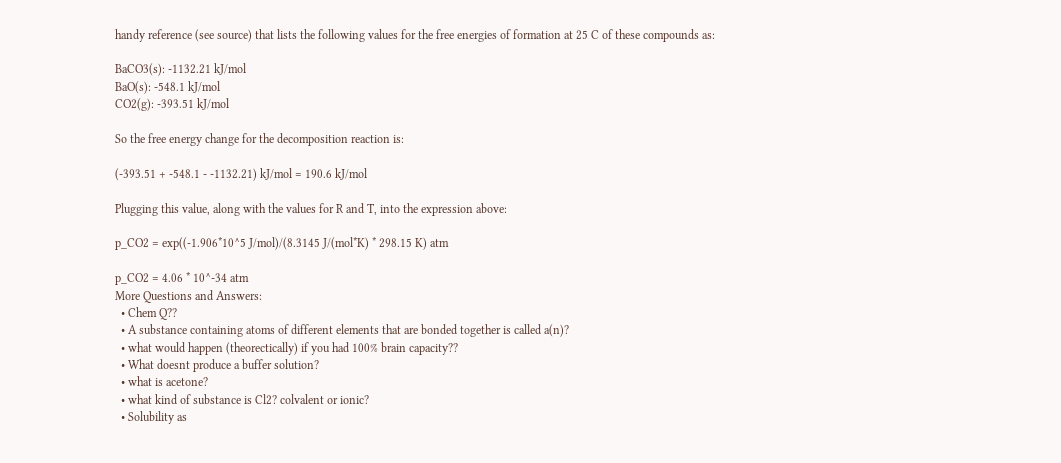handy reference (see source) that lists the following values for the free energies of formation at 25 C of these compounds as:

BaCO3(s): -1132.21 kJ/mol
BaO(s): -548.1 kJ/mol
CO2(g): -393.51 kJ/mol

So the free energy change for the decomposition reaction is:

(-393.51 + -548.1 - -1132.21) kJ/mol = 190.6 kJ/mol

Plugging this value, along with the values for R and T, into the expression above:

p_CO2 = exp((-1.906*10^5 J/mol)/(8.3145 J/(mol*K) * 298.15 K) atm

p_CO2 = 4.06 * 10^-34 atm
More Questions and Answers:
  • Chem Q??
  • A substance containing atoms of different elements that are bonded together is called a(n)?
  • what would happen (theorectically) if you had 100% brain capacity??
  • What doesnt produce a buffer solution?
  • what is acetone?
  • what kind of substance is Cl2? colvalent or ionic?
  • Solubility as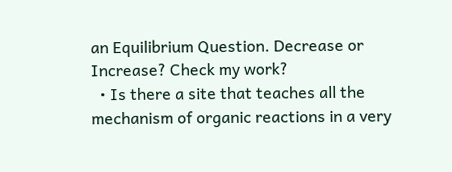an Equilibrium Question. Decrease or Increase? Check my work?
  • Is there a site that teaches all the mechanism of organic reactions in a very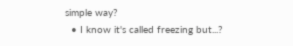simple way?
  • I know it's called freezing but...?